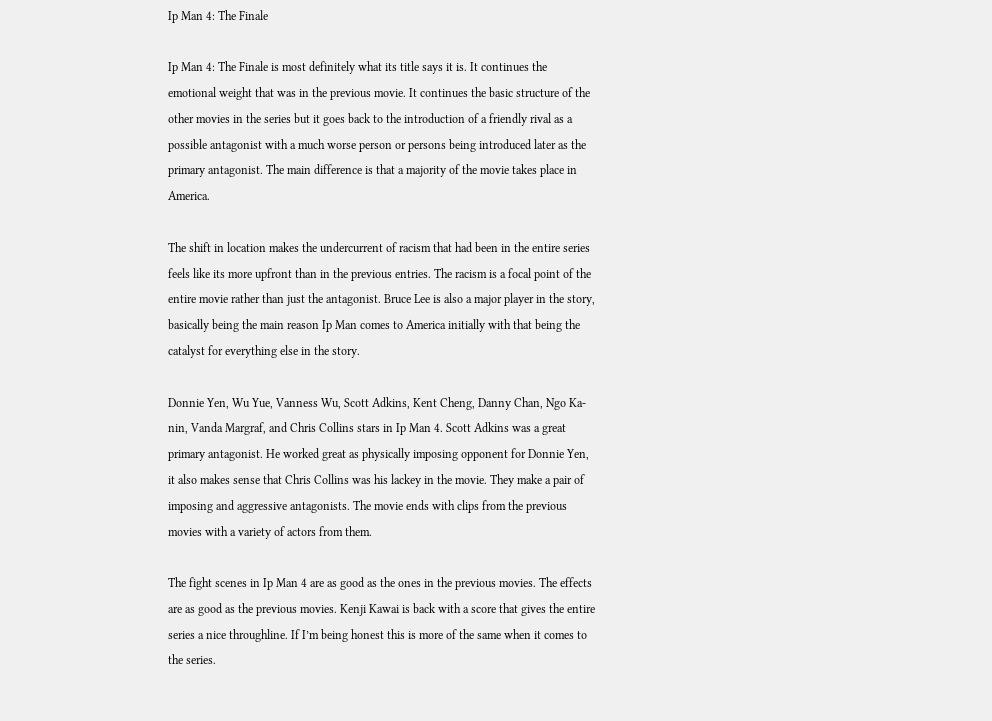Ip Man 4: The Finale

Ip Man 4: The Finale is most definitely what its title says it is. It continues the emotional weight that was in the previous movie. It continues the basic structure of the other movies in the series but it goes back to the introduction of a friendly rival as a possible antagonist with a much worse person or persons being introduced later as the primary antagonist. The main difference is that a majority of the movie takes place in America.

The shift in location makes the undercurrent of racism that had been in the entire series feels like its more upfront than in the previous entries. The racism is a focal point of the entire movie rather than just the antagonist. Bruce Lee is also a major player in the story, basically being the main reason Ip Man comes to America initially with that being the catalyst for everything else in the story.

Donnie Yen, Wu Yue, Vanness Wu, Scott Adkins, Kent Cheng, Danny Chan, Ngo Ka-nin, Vanda Margraf, and Chris Collins stars in Ip Man 4. Scott Adkins was a great primary antagonist. He worked great as physically imposing opponent for Donnie Yen, it also makes sense that Chris Collins was his lackey in the movie. They make a pair of imposing and aggressive antagonists. The movie ends with clips from the previous movies with a variety of actors from them.

The fight scenes in Ip Man 4 are as good as the ones in the previous movies. The effects are as good as the previous movies. Kenji Kawai is back with a score that gives the entire series a nice throughline. If I’m being honest this is more of the same when it comes to the series.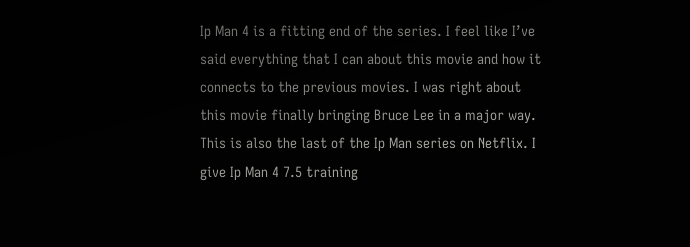Ip Man 4 is a fitting end of the series. I feel like I’ve said everything that I can about this movie and how it connects to the previous movies. I was right about this movie finally bringing Bruce Lee in a major way. This is also the last of the Ip Man series on Netflix. I give Ip Man 4 7.5 training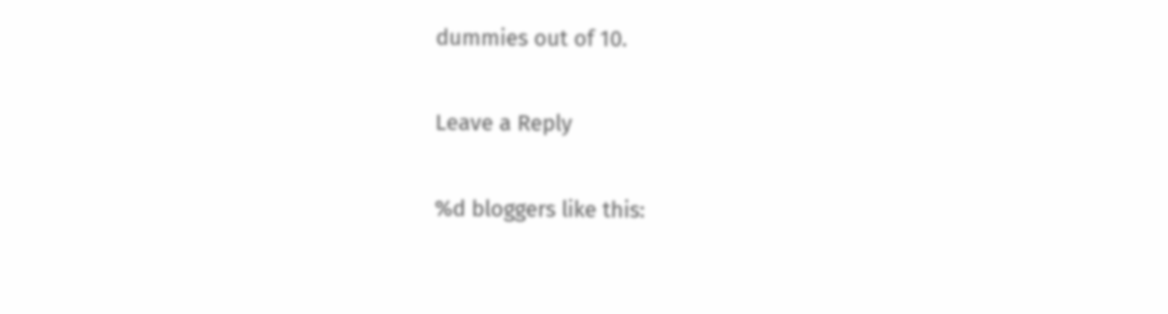dummies out of 10.

Leave a Reply

%d bloggers like this: